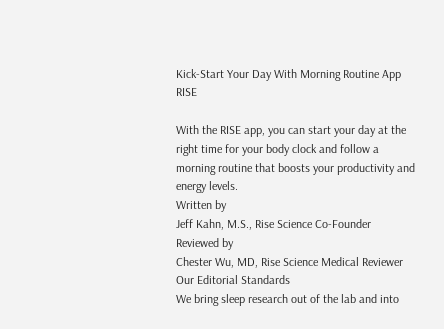Kick-Start Your Day With Morning Routine App RISE

With the RISE app, you can start your day at the right time for your body clock and follow a morning routine that boosts your productivity and energy levels.
Written by
Jeff Kahn, M.S., Rise Science Co-Founder
Reviewed by
Chester Wu, MD, Rise Science Medical Reviewer
Our Editorial Standards
We bring sleep research out of the lab and into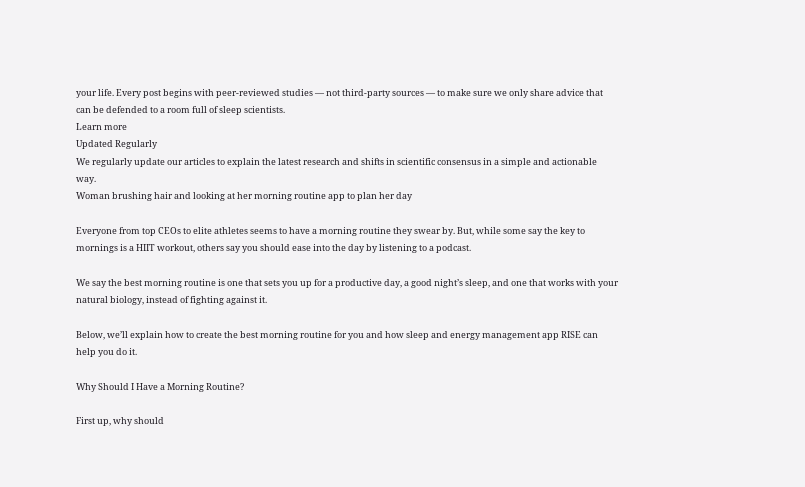your life. Every post begins with peer-reviewed studies — not third-party sources — to make sure we only share advice that can be defended to a room full of sleep scientists.
Learn more
Updated Regularly
We regularly update our articles to explain the latest research and shifts in scientific consensus in a simple and actionable way.
Woman brushing hair and looking at her morning routine app to plan her day

Everyone from top CEOs to elite athletes seems to have a morning routine they swear by. But, while some say the key to mornings is a HIIT workout, others say you should ease into the day by listening to a podcast.

We say the best morning routine is one that sets you up for a productive day, a good night’s sleep, and one that works with your natural biology, instead of fighting against it.

Below, we’ll explain how to create the best morning routine for you and how sleep and energy management app RISE can help you do it.

Why Should I Have a Morning Routine?

First up, why should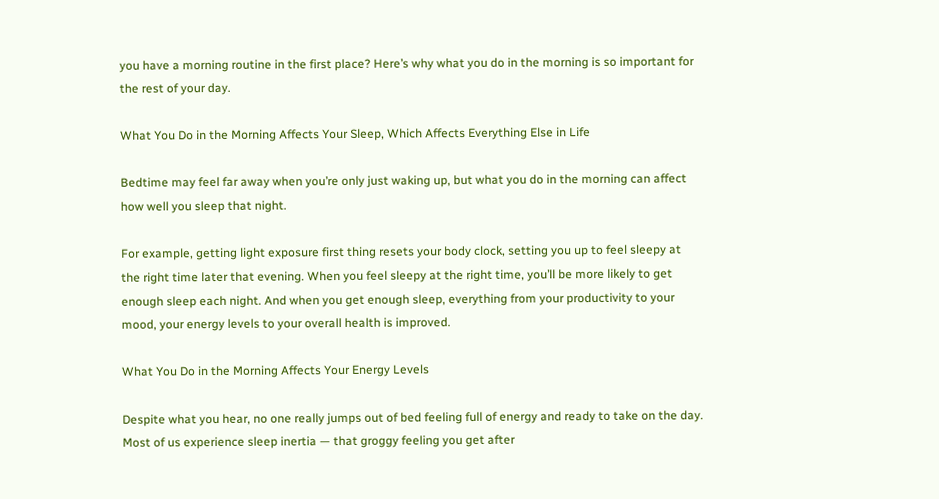you have a morning routine in the first place? Here’s why what you do in the morning is so important for the rest of your day.

What You Do in the Morning Affects Your Sleep, Which Affects Everything Else in Life

Bedtime may feel far away when you’re only just waking up, but what you do in the morning can affect how well you sleep that night.

For example, getting light exposure first thing resets your body clock, setting you up to feel sleepy at the right time later that evening. When you feel sleepy at the right time, you’ll be more likely to get enough sleep each night. And when you get enough sleep, everything from your productivity to your mood, your energy levels to your overall health is improved.

What You Do in the Morning Affects Your Energy Levels

Despite what you hear, no one really jumps out of bed feeling full of energy and ready to take on the day. Most of us experience sleep inertia — that groggy feeling you get after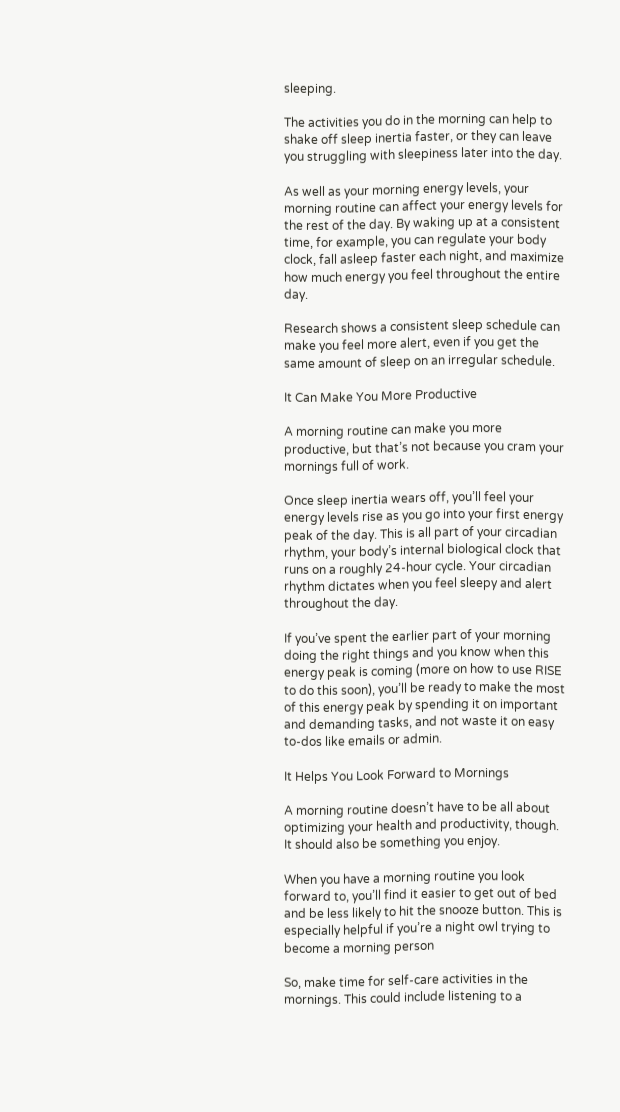sleeping.

The activities you do in the morning can help to shake off sleep inertia faster, or they can leave you struggling with sleepiness later into the day.

As well as your morning energy levels, your morning routine can affect your energy levels for the rest of the day. By waking up at a consistent time, for example, you can regulate your body clock, fall asleep faster each night, and maximize how much energy you feel throughout the entire day.

Research shows a consistent sleep schedule can make you feel more alert, even if you get the same amount of sleep on an irregular schedule.

It Can Make You More Productive

A morning routine can make you more productive, but that’s not because you cram your mornings full of work.

Once sleep inertia wears off, you’ll feel your energy levels rise as you go into your first energy peak of the day. This is all part of your circadian rhythm, your body’s internal biological clock that runs on a roughly 24-hour cycle. Your circadian rhythm dictates when you feel sleepy and alert throughout the day.

If you’ve spent the earlier part of your morning doing the right things and you know when this energy peak is coming (more on how to use RISE to do this soon), you’ll be ready to make the most of this energy peak by spending it on important and demanding tasks, and not waste it on easy to-dos like emails or admin.

It Helps You Look Forward to Mornings

A morning routine doesn’t have to be all about optimizing your health and productivity, though. It should also be something you enjoy.

When you have a morning routine you look forward to, you’ll find it easier to get out of bed and be less likely to hit the snooze button. This is especially helpful if you’re a night owl trying to become a morning person

So, make time for self-care activities in the mornings. This could include listening to a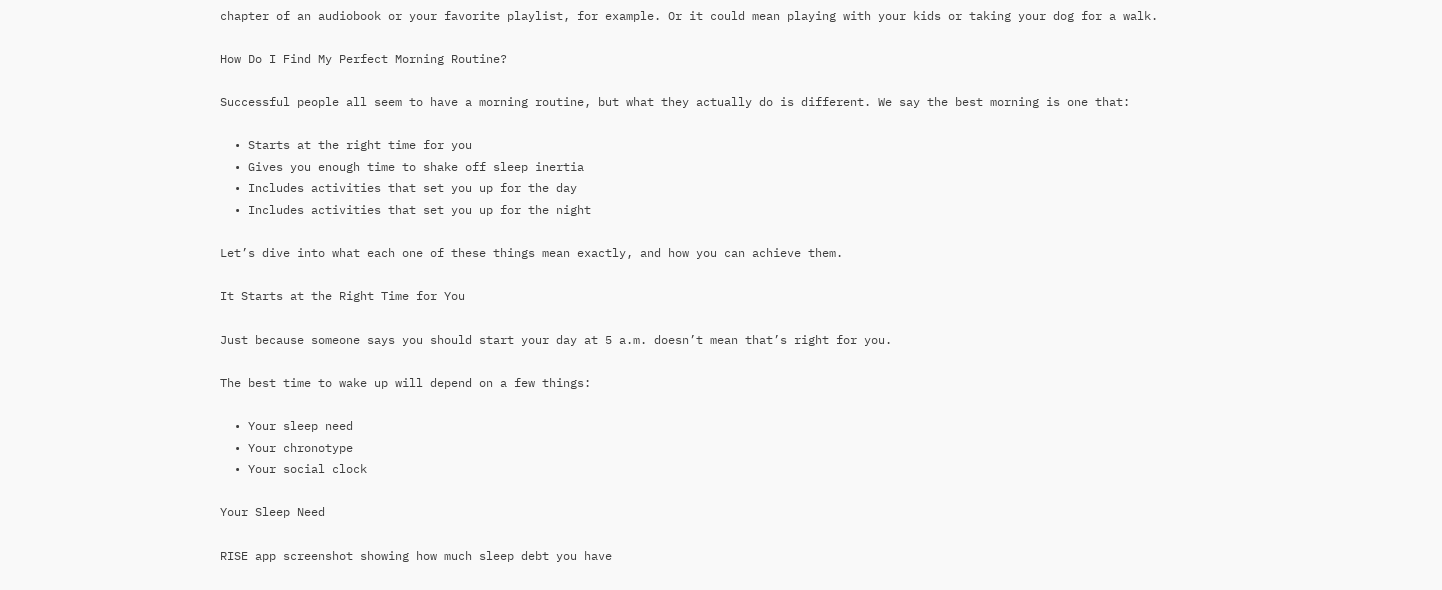chapter of an audiobook or your favorite playlist, for example. Or it could mean playing with your kids or taking your dog for a walk.

How Do I Find My Perfect Morning Routine?

Successful people all seem to have a morning routine, but what they actually do is different. We say the best morning is one that:

  • Starts at the right time for you
  • Gives you enough time to shake off sleep inertia
  • Includes activities that set you up for the day
  • Includes activities that set you up for the night

Let’s dive into what each one of these things mean exactly, and how you can achieve them.

It Starts at the Right Time for You

Just because someone says you should start your day at 5 a.m. doesn’t mean that’s right for you.

The best time to wake up will depend on a few things:

  • Your sleep need
  • Your chronotype
  • Your social clock

Your Sleep Need

RISE app screenshot showing how much sleep debt you have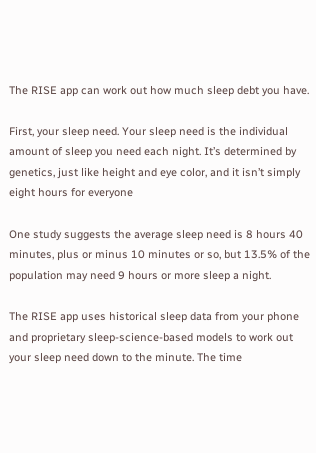The RISE app can work out how much sleep debt you have.

First, your sleep need. Your sleep need is the individual amount of sleep you need each night. It’s determined by genetics, just like height and eye color, and it isn’t simply eight hours for everyone

One study suggests the average sleep need is 8 hours 40 minutes, plus or minus 10 minutes or so, but 13.5% of the population may need 9 hours or more sleep a night.

The RISE app uses historical sleep data from your phone and proprietary sleep-science-based models to work out your sleep need down to the minute. The time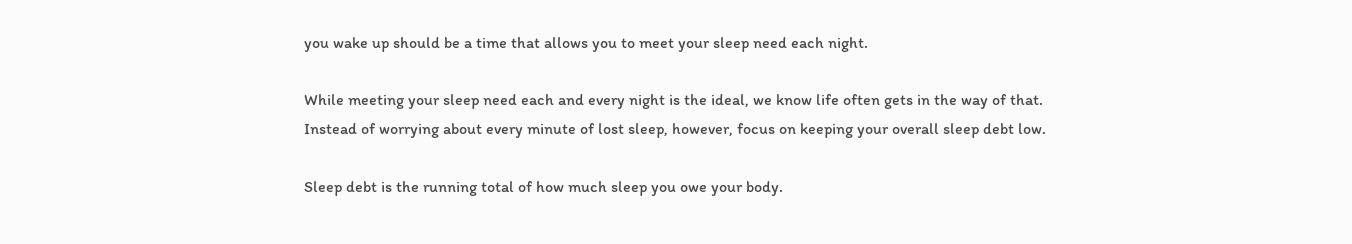you wake up should be a time that allows you to meet your sleep need each night.

While meeting your sleep need each and every night is the ideal, we know life often gets in the way of that. Instead of worrying about every minute of lost sleep, however, focus on keeping your overall sleep debt low.

Sleep debt is the running total of how much sleep you owe your body.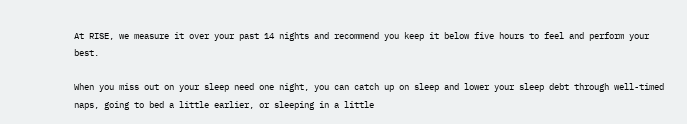At RISE, we measure it over your past 14 nights and recommend you keep it below five hours to feel and perform your best.

When you miss out on your sleep need one night, you can catch up on sleep and lower your sleep debt through well-timed naps, going to bed a little earlier, or sleeping in a little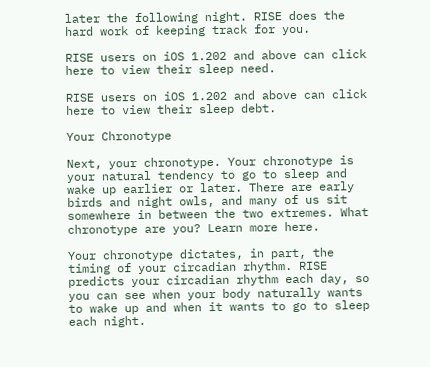later the following night. RISE does the hard work of keeping track for you.

RISE users on iOS 1.202 and above can click here to view their sleep need.

RISE users on iOS 1.202 and above can click here to view their sleep debt.

Your Chronotype

Next, your chronotype. Your chronotype is your natural tendency to go to sleep and wake up earlier or later. There are early birds and night owls, and many of us sit somewhere in between the two extremes. What chronotype are you? Learn more here.

Your chronotype dictates, in part, the timing of your circadian rhythm. RISE predicts your circadian rhythm each day, so you can see when your body naturally wants to wake up and when it wants to go to sleep each night.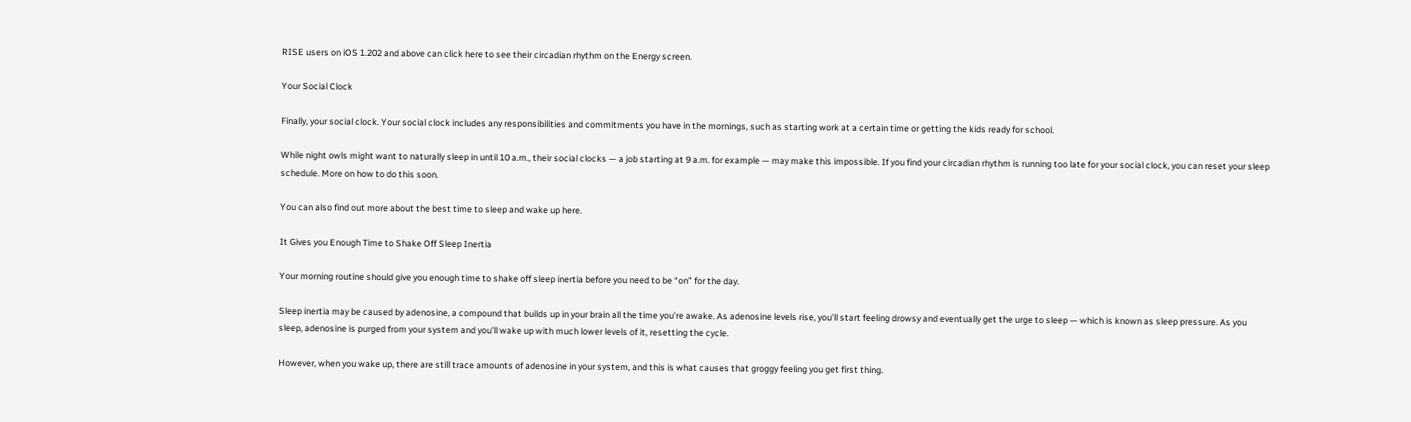RISE users on iOS 1.202 and above can click here to see their circadian rhythm on the Energy screen.

Your Social Clock

Finally, your social clock. Your social clock includes any responsibilities and commitments you have in the mornings, such as starting work at a certain time or getting the kids ready for school.

While night owls might want to naturally sleep in until 10 a.m., their social clocks — a job starting at 9 a.m. for example — may make this impossible. If you find your circadian rhythm is running too late for your social clock, you can reset your sleep schedule. More on how to do this soon.

You can also find out more about the best time to sleep and wake up here.

It Gives you Enough Time to Shake Off Sleep Inertia

Your morning routine should give you enough time to shake off sleep inertia before you need to be “on” for the day.

Sleep inertia may be caused by adenosine, a compound that builds up in your brain all the time you’re awake. As adenosine levels rise, you’ll start feeling drowsy and eventually get the urge to sleep — which is known as sleep pressure. As you sleep, adenosine is purged from your system and you’ll wake up with much lower levels of it, resetting the cycle.

However, when you wake up, there are still trace amounts of adenosine in your system, and this is what causes that groggy feeling you get first thing.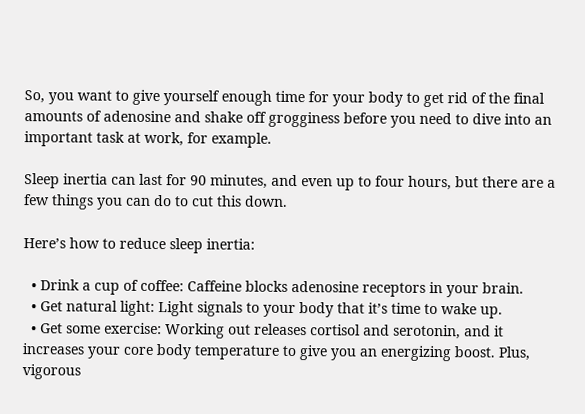So, you want to give yourself enough time for your body to get rid of the final amounts of adenosine and shake off grogginess before you need to dive into an important task at work, for example.

Sleep inertia can last for 90 minutes, and even up to four hours, but there are a few things you can do to cut this down.

Here’s how to reduce sleep inertia:

  • Drink a cup of coffee: Caffeine blocks adenosine receptors in your brain.
  • Get natural light: Light signals to your body that it’s time to wake up.
  • Get some exercise: Working out releases cortisol and serotonin, and it increases your core body temperature to give you an energizing boost. Plus, vigorous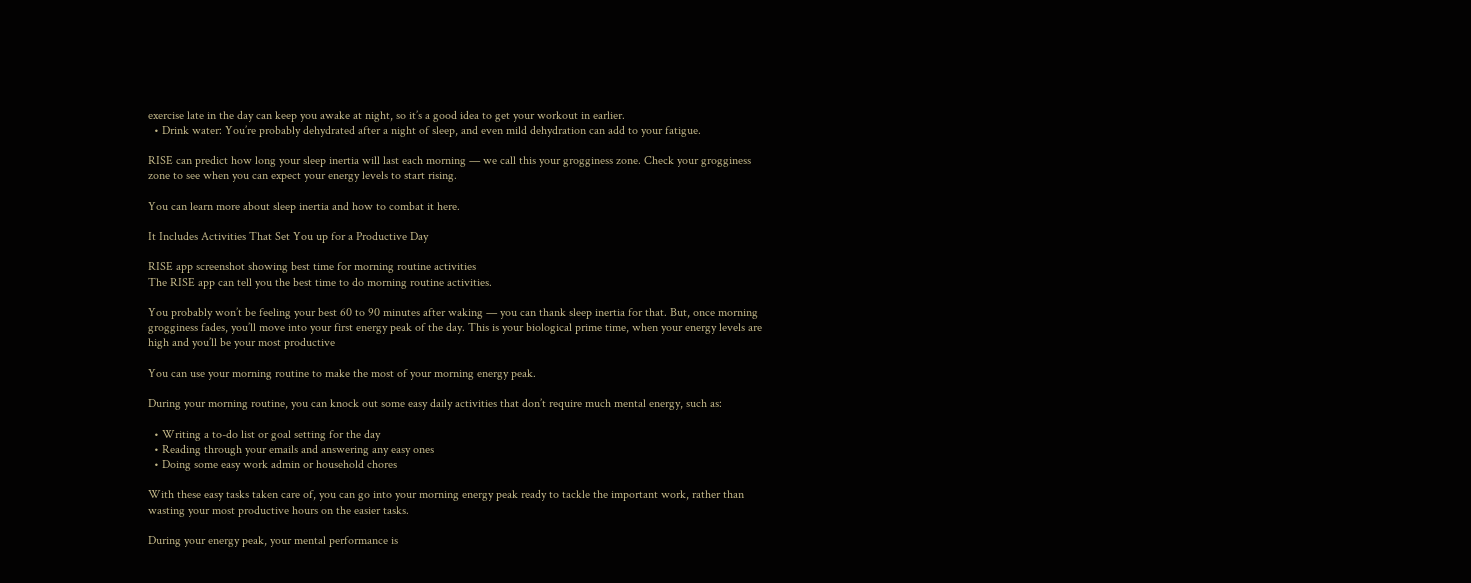exercise late in the day can keep you awake at night, so it’s a good idea to get your workout in earlier.
  • Drink water: You’re probably dehydrated after a night of sleep, and even mild dehydration can add to your fatigue.

RISE can predict how long your sleep inertia will last each morning — we call this your grogginess zone. Check your grogginess zone to see when you can expect your energy levels to start rising.

You can learn more about sleep inertia and how to combat it here.

It Includes Activities That Set You up for a Productive Day

RISE app screenshot showing best time for morning routine activities
The RISE app can tell you the best time to do morning routine activities.

You probably won’t be feeling your best 60 to 90 minutes after waking — you can thank sleep inertia for that. But, once morning grogginess fades, you’ll move into your first energy peak of the day. This is your biological prime time, when your energy levels are high and you’ll be your most productive

You can use your morning routine to make the most of your morning energy peak.

During your morning routine, you can knock out some easy daily activities that don’t require much mental energy, such as:

  • Writing a to-do list or goal setting for the day
  • Reading through your emails and answering any easy ones
  • Doing some easy work admin or household chores

With these easy tasks taken care of, you can go into your morning energy peak ready to tackle the important work, rather than wasting your most productive hours on the easier tasks.

During your energy peak, your mental performance is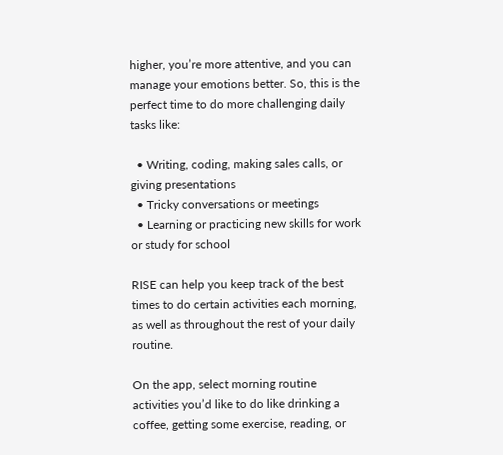higher, you’re more attentive, and you can manage your emotions better. So, this is the perfect time to do more challenging daily tasks like:

  • Writing, coding, making sales calls, or giving presentations
  • Tricky conversations or meetings
  • Learning or practicing new skills for work or study for school

RISE can help you keep track of the best times to do certain activities each morning, as well as throughout the rest of your daily routine.

On the app, select morning routine activities you’d like to do like drinking a coffee, getting some exercise, reading, or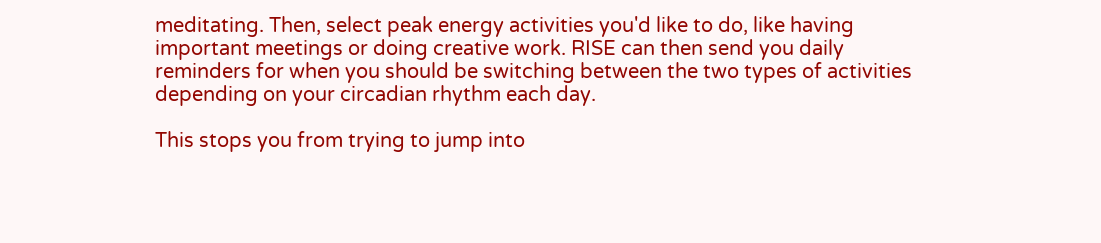meditating. Then, select peak energy activities you'd like to do, like having important meetings or doing creative work. RISE can then send you daily reminders for when you should be switching between the two types of activities depending on your circadian rhythm each day.

This stops you from trying to jump into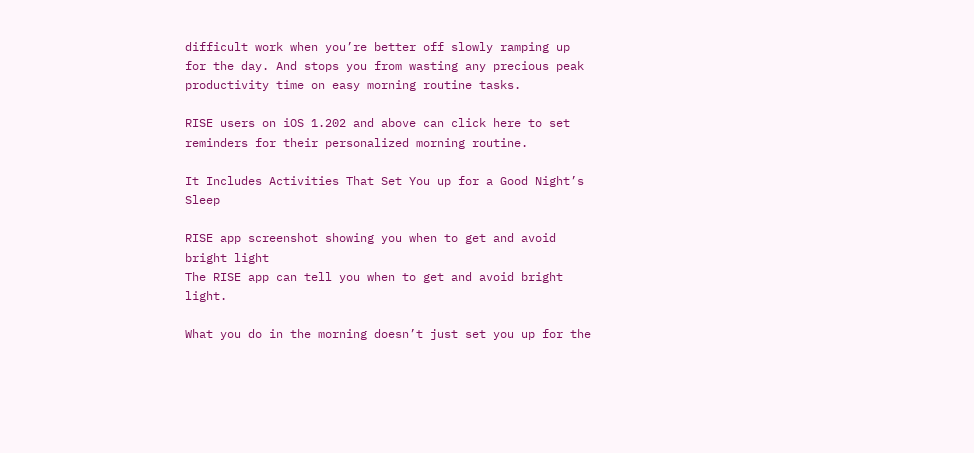difficult work when you’re better off slowly ramping up for the day. And stops you from wasting any precious peak productivity time on easy morning routine tasks.

RISE users on iOS 1.202 and above can click here to set reminders for their personalized morning routine.

It Includes Activities That Set You up for a Good Night’s Sleep

RISE app screenshot showing you when to get and avoid bright light
The RISE app can tell you when to get and avoid bright light.

What you do in the morning doesn’t just set you up for the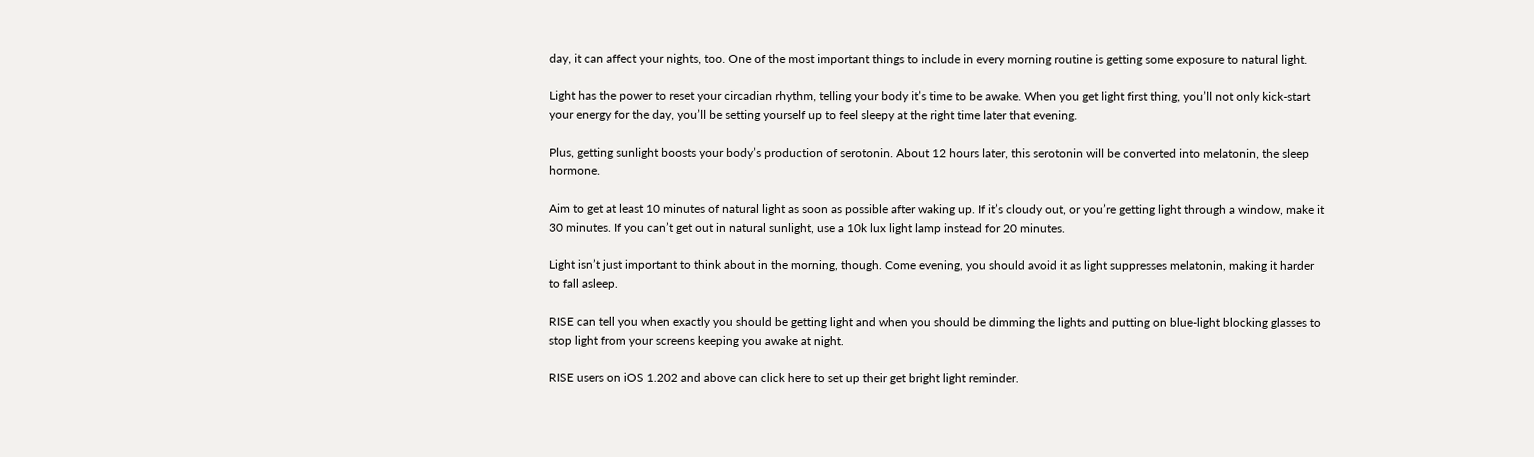day, it can affect your nights, too. One of the most important things to include in every morning routine is getting some exposure to natural light.

Light has the power to reset your circadian rhythm, telling your body it’s time to be awake. When you get light first thing, you’ll not only kick-start your energy for the day, you’ll be setting yourself up to feel sleepy at the right time later that evening.

Plus, getting sunlight boosts your body’s production of serotonin. About 12 hours later, this serotonin will be converted into melatonin, the sleep hormone.

Aim to get at least 10 minutes of natural light as soon as possible after waking up. If it’s cloudy out, or you’re getting light through a window, make it 30 minutes. If you can’t get out in natural sunlight, use a 10k lux light lamp instead for 20 minutes.

Light isn’t just important to think about in the morning, though. Come evening, you should avoid it as light suppresses melatonin, making it harder to fall asleep.

RISE can tell you when exactly you should be getting light and when you should be dimming the lights and putting on blue-light blocking glasses to stop light from your screens keeping you awake at night.

RISE users on iOS 1.202 and above can click here to set up their get bright light reminder.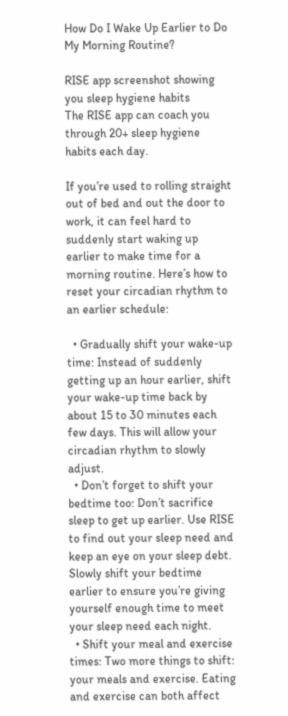How Do I Wake Up Earlier to Do My Morning Routine?

RISE app screenshot showing you sleep hygiene habits
The RISE app can coach you through 20+ sleep hygiene habits each day.

If you’re used to rolling straight out of bed and out the door to work, it can feel hard to suddenly start waking up earlier to make time for a morning routine. Here’s how to reset your circadian rhythm to an earlier schedule:

  • Gradually shift your wake-up time: Instead of suddenly getting up an hour earlier, shift your wake-up time back by about 15 to 30 minutes each few days. This will allow your circadian rhythm to slowly adjust.
  • Don’t forget to shift your bedtime too: Don’t sacrifice sleep to get up earlier. Use RISE to find out your sleep need and keep an eye on your sleep debt. Slowly shift your bedtime earlier to ensure you’re giving yourself enough time to meet your sleep need each night.
  • Shift your meal and exercise times: Two more things to shift: your meals and exercise. Eating and exercise can both affect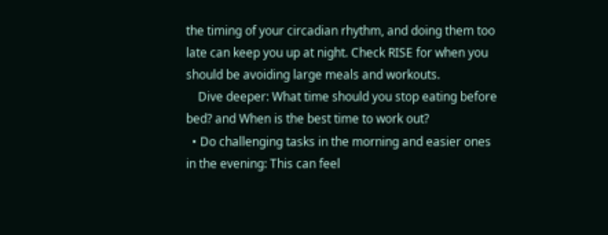the timing of your circadian rhythm, and doing them too late can keep you up at night. Check RISE for when you should be avoiding large meals and workouts.
    Dive deeper: What time should you stop eating before bed? and When is the best time to work out?
  • Do challenging tasks in the morning and easier ones in the evening: This can feel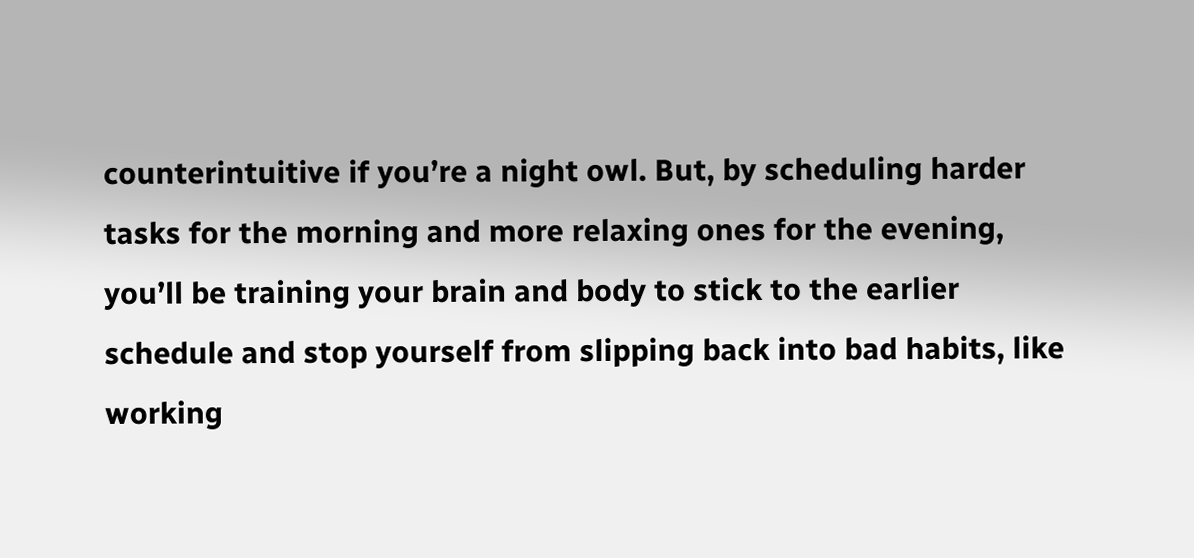counterintuitive if you’re a night owl. But, by scheduling harder tasks for the morning and more relaxing ones for the evening, you’ll be training your brain and body to stick to the earlier schedule and stop yourself from slipping back into bad habits, like working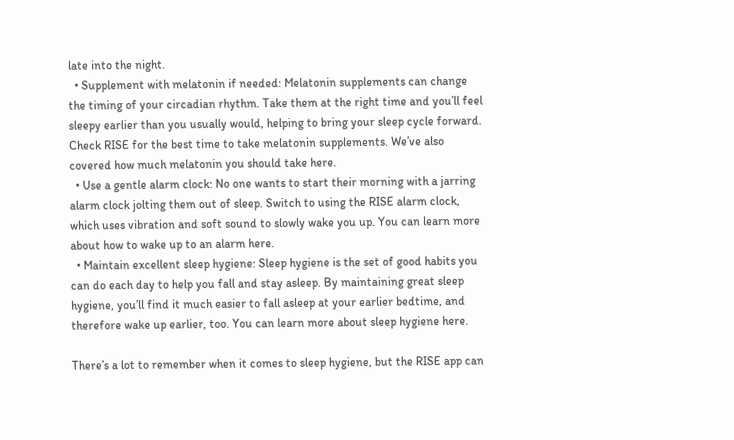late into the night.
  • Supplement with melatonin if needed: Melatonin supplements can change the timing of your circadian rhythm. Take them at the right time and you’ll feel sleepy earlier than you usually would, helping to bring your sleep cycle forward. Check RISE for the best time to take melatonin supplements. We’ve also covered how much melatonin you should take here.
  • Use a gentle alarm clock: No one wants to start their morning with a jarring alarm clock jolting them out of sleep. Switch to using the RISE alarm clock, which uses vibration and soft sound to slowly wake you up. You can learn more about how to wake up to an alarm here.
  • Maintain excellent sleep hygiene: Sleep hygiene is the set of good habits you can do each day to help you fall and stay asleep. By maintaining great sleep hygiene, you’ll find it much easier to fall asleep at your earlier bedtime, and therefore wake up earlier, too. You can learn more about sleep hygiene here.

There’s a lot to remember when it comes to sleep hygiene, but the RISE app can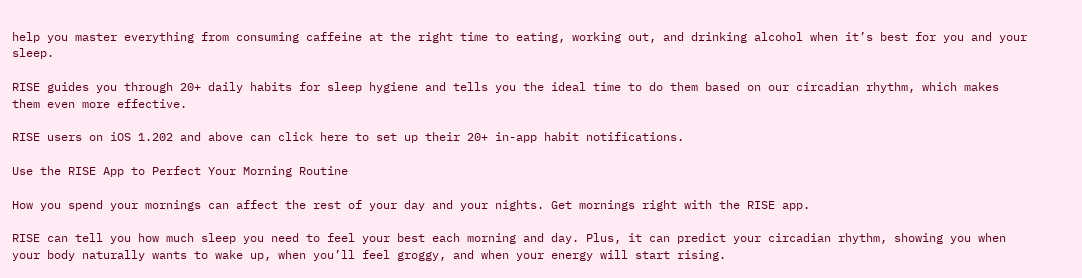help you master everything from consuming caffeine at the right time to eating, working out, and drinking alcohol when it’s best for you and your sleep.

RISE guides you through 20+ daily habits for sleep hygiene and tells you the ideal time to do them based on our circadian rhythm, which makes them even more effective.

RISE users on iOS 1.202 and above can click here to set up their 20+ in-app habit notifications.

Use the RISE App to Perfect Your Morning Routine

How you spend your mornings can affect the rest of your day and your nights. Get mornings right with the RISE app.

RISE can tell you how much sleep you need to feel your best each morning and day. Plus, it can predict your circadian rhythm, showing you when your body naturally wants to wake up, when you’ll feel groggy, and when your energy will start rising.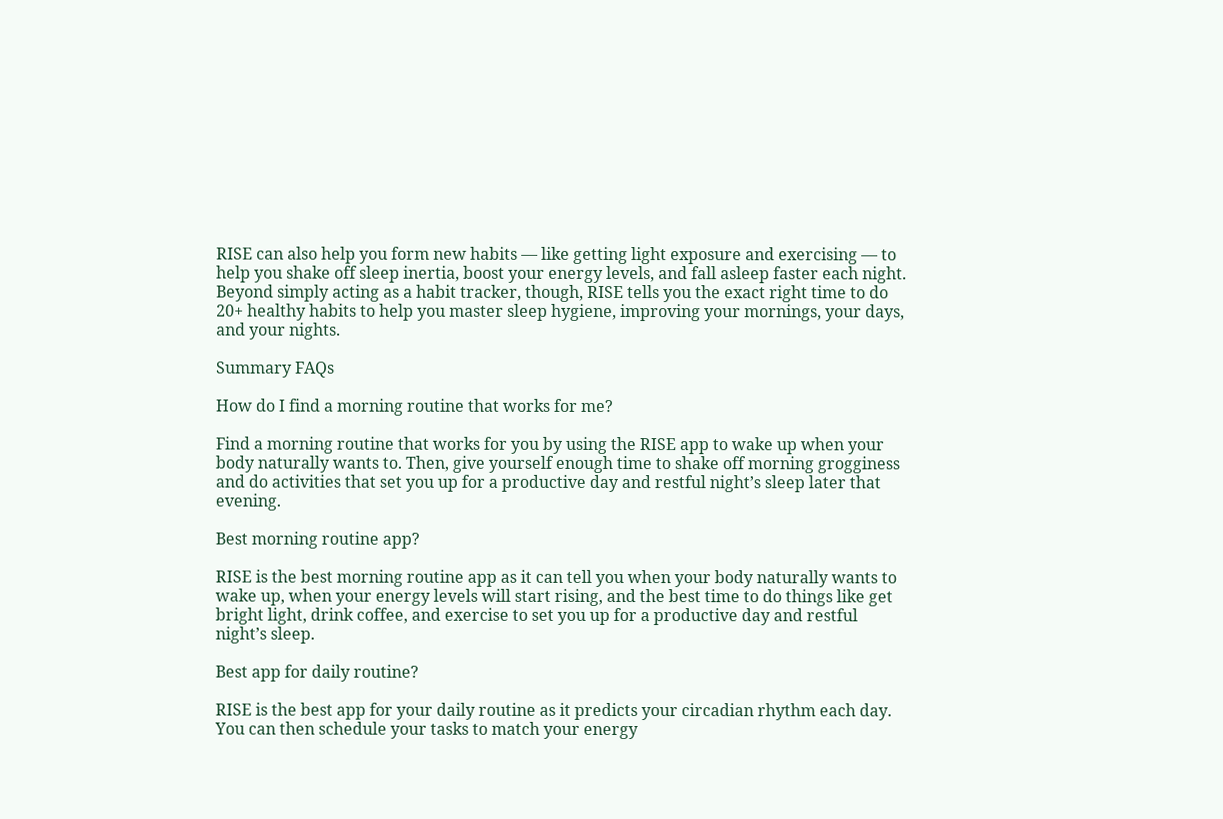RISE can also help you form new habits — like getting light exposure and exercising — to help you shake off sleep inertia, boost your energy levels, and fall asleep faster each night. Beyond simply acting as a habit tracker, though, RISE tells you the exact right time to do 20+ healthy habits to help you master sleep hygiene, improving your mornings, your days, and your nights.

Summary FAQs

How do I find a morning routine that works for me?

Find a morning routine that works for you by using the RISE app to wake up when your body naturally wants to. Then, give yourself enough time to shake off morning grogginess and do activities that set you up for a productive day and restful night’s sleep later that evening.

Best morning routine app?

RISE is the best morning routine app as it can tell you when your body naturally wants to wake up, when your energy levels will start rising, and the best time to do things like get bright light, drink coffee, and exercise to set you up for a productive day and restful night’s sleep.

Best app for daily routine?

RISE is the best app for your daily routine as it predicts your circadian rhythm each day. You can then schedule your tasks to match your energy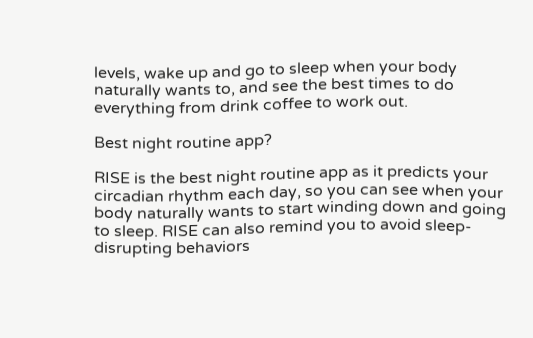levels, wake up and go to sleep when your body naturally wants to, and see the best times to do everything from drink coffee to work out.

Best night routine app?

RISE is the best night routine app as it predicts your circadian rhythm each day, so you can see when your body naturally wants to start winding down and going to sleep. RISE can also remind you to avoid sleep-disrupting behaviors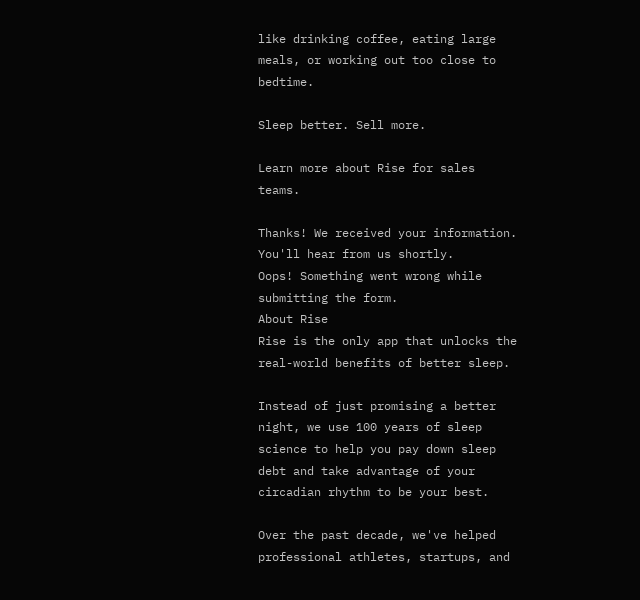like drinking coffee, eating large meals, or working out too close to bedtime.

Sleep better. Sell more.

Learn more about Rise for sales teams.

Thanks! We received your information. You'll hear from us shortly.
Oops! Something went wrong while submitting the form.
About Rise
Rise is the only app that unlocks the real-world benefits of better sleep.

Instead of just promising a better night, we use 100 years of sleep science to help you pay down sleep debt and take advantage of your circadian rhythm to be your best.

Over the past decade, we've helped professional athletes, startups, and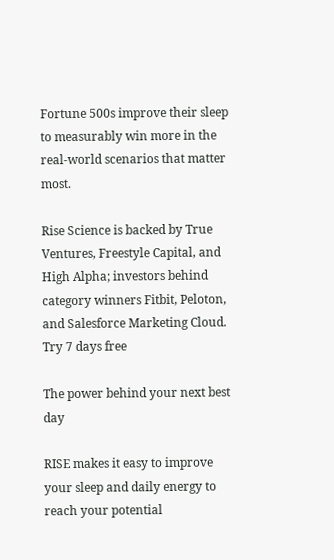Fortune 500s improve their sleep to measurably win more in the real-world scenarios that matter most.

Rise Science is backed by True Ventures, Freestyle Capital, and High Alpha; investors behind category winners Fitbit, Peloton, and Salesforce Marketing Cloud.
Try 7 days free

The power behind your next best day

RISE makes it easy to improve your sleep and daily energy to reach your potential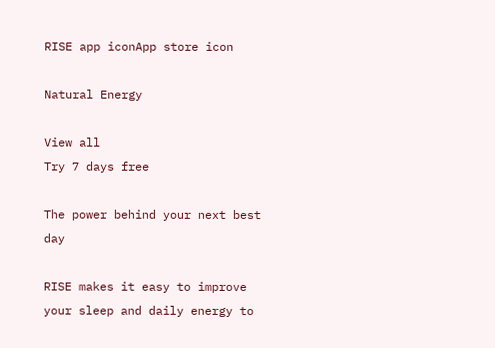RISE app iconApp store icon

Natural Energy

View all
Try 7 days free

The power behind your next best day

RISE makes it easy to improve your sleep and daily energy to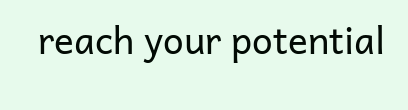reach your potential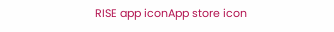RISE app iconApp store icon